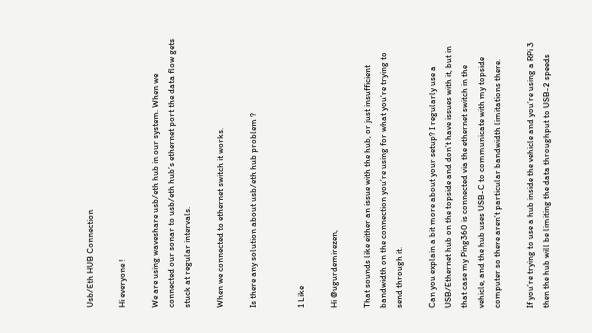Usb/Eth HUB Connection

Hi everyone !

We are using waveshare usb/eth hub in our system. When we connected our sonar to usb/eth hub’s ethernet port the data flow gets stuck at regular intervals.

When we connected to ethernet switch it works.

Is there any solution about usb/eth hub problem ?


1 Like

Hi @ugurdemirezen,

That sounds like either an issue with the hub, or just insufficient bandwidth on the connection you’re using for what you’re trying to send through it.

Can you explain a bit more about your setup? I regularly use a USB/Ethernet hub on the topside and don’t have issues with it, but in that case my Ping360 is connected via the ethernet switch in the vehicle, and the hub uses USB-C to communicate with my topside computer so there aren’t particular bandwidth limitations there.

If you’re trying to use a hub inside the vehicle and you’re using a RPi 3 then the hub will be limiting the data throughput to USB-2 speeds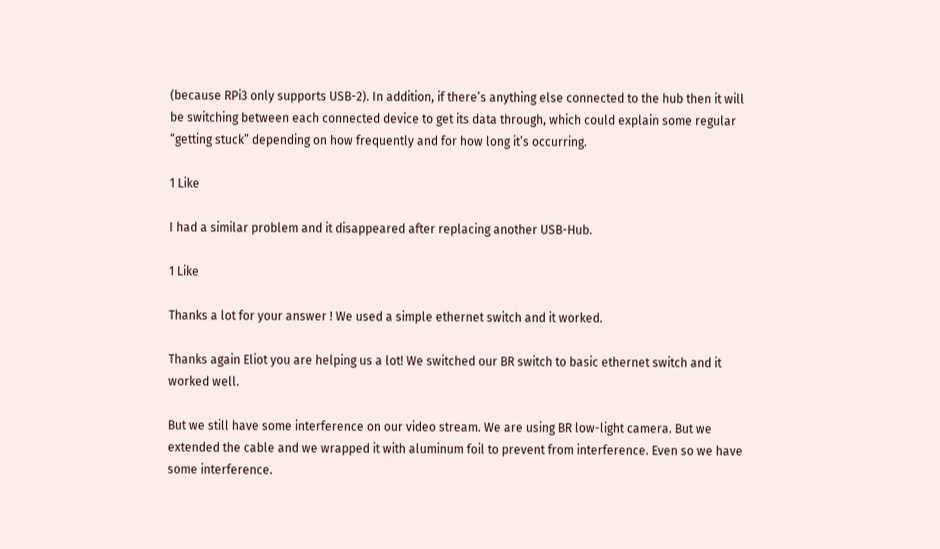(because RPi3 only supports USB-2). In addition, if there’s anything else connected to the hub then it will be switching between each connected device to get its data through, which could explain some regular “getting stuck” depending on how frequently and for how long it’s occurring.

1 Like

I had a similar problem and it disappeared after replacing another USB-Hub.

1 Like

Thanks a lot for your answer ! We used a simple ethernet switch and it worked.

Thanks again Eliot you are helping us a lot! We switched our BR switch to basic ethernet switch and it worked well.

But we still have some interference on our video stream. We are using BR low-light camera. But we extended the cable and we wrapped it with aluminum foil to prevent from interference. Even so we have some interference.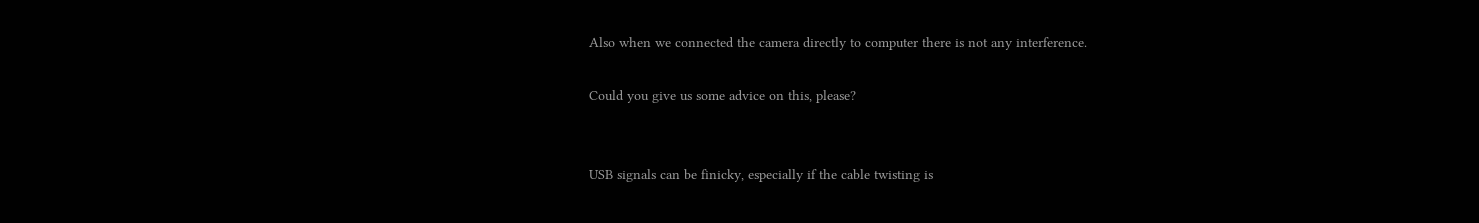Also when we connected the camera directly to computer there is not any interference.

Could you give us some advice on this, please?


USB signals can be finicky, especially if the cable twisting is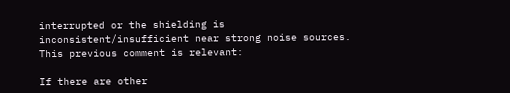interrupted or the shielding is inconsistent/insufficient near strong noise sources. This previous comment is relevant:

If there are other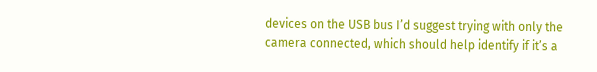devices on the USB bus I’d suggest trying with only the camera connected, which should help identify if it’s a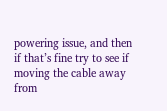powering issue, and then if that’s fine try to see if moving the cable away from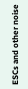ESCs and other noise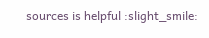sources is helpful :slight_smile: